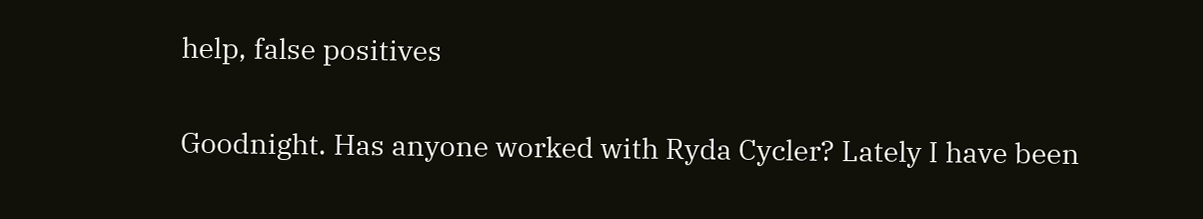help, false positives

Goodnight. Has anyone worked with Ryda Cycler? Lately I have been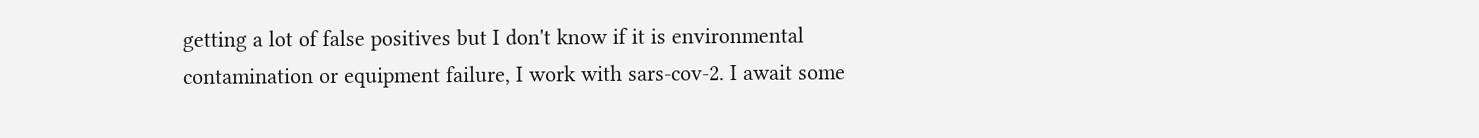getting a lot of false positives but I don't know if it is environmental contamination or equipment failure, I work with sars-cov-2. I await some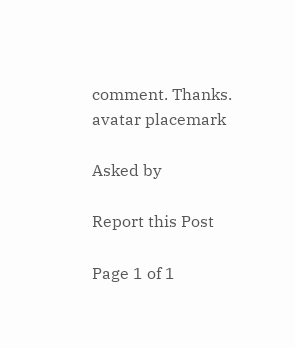comment. Thanks.
avatar placemark

Asked by

Report this Post

Page 1 of 1